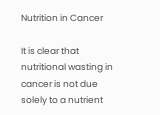Nutrition in Cancer

It is clear that nutritional wasting in cancer is not due solely to a nutrient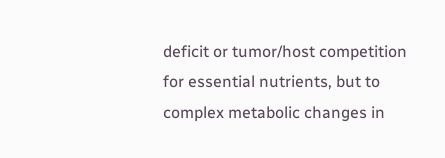deficit or tumor/host competition for essential nutrients, but to complex metabolic changes in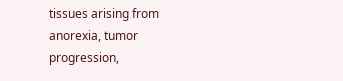tissues arising from anorexia, tumor progression,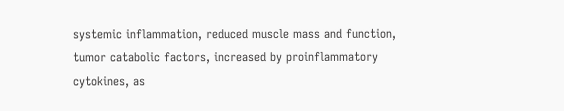systemic inflammation, reduced muscle mass and function, tumor catabolic factors, increased by proinflammatory cytokines, as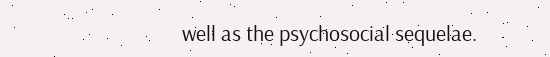well as the psychosocial sequelae.